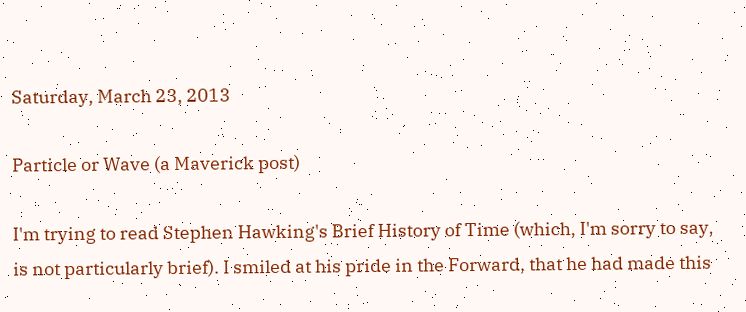Saturday, March 23, 2013

Particle or Wave (a Maverick post)

I'm trying to read Stephen Hawking's Brief History of Time (which, I'm sorry to say, is not particularly brief). I smiled at his pride in the Forward, that he had made this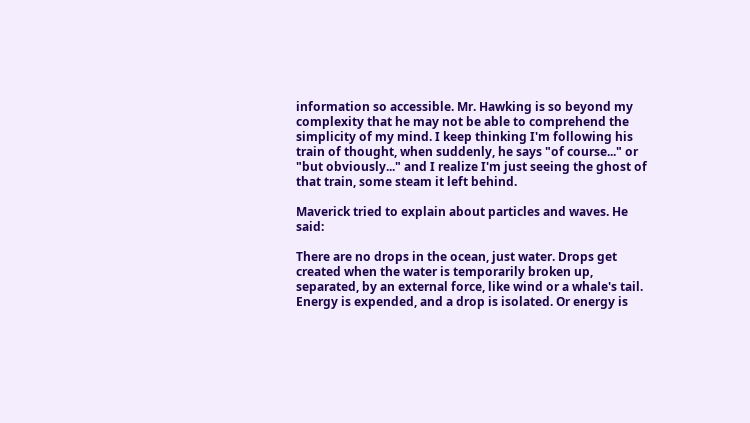information so accessible. Mr. Hawking is so beyond my complexity that he may not be able to comprehend the simplicity of my mind. I keep thinking I'm following his train of thought, when suddenly, he says "of course..." or "but obviously..." and I realize I'm just seeing the ghost of that train, some steam it left behind.

Maverick tried to explain about particles and waves. He said:

There are no drops in the ocean, just water. Drops get created when the water is temporarily broken up, separated, by an external force, like wind or a whale's tail. Energy is expended, and a drop is isolated. Or energy is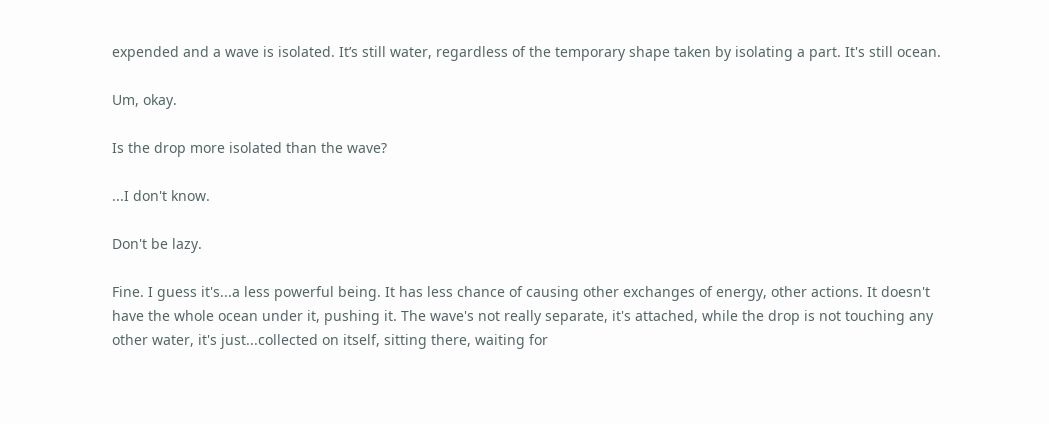expended and a wave is isolated. It’s still water, regardless of the temporary shape taken by isolating a part. It's still ocean.

Um, okay.

Is the drop more isolated than the wave?

...I don't know.

Don't be lazy.

Fine. I guess it's...a less powerful being. It has less chance of causing other exchanges of energy, other actions. It doesn't have the whole ocean under it, pushing it. The wave's not really separate, it's attached, while the drop is not touching any other water, it's just...collected on itself, sitting there, waiting for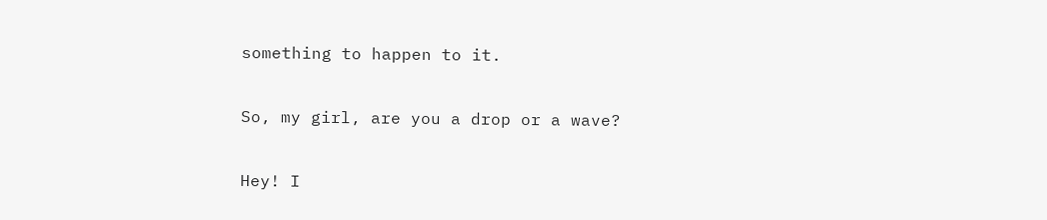something to happen to it.

So, my girl, are you a drop or a wave?

Hey! I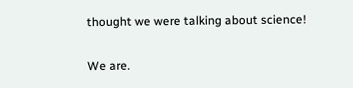thought we were talking about science!

We are.